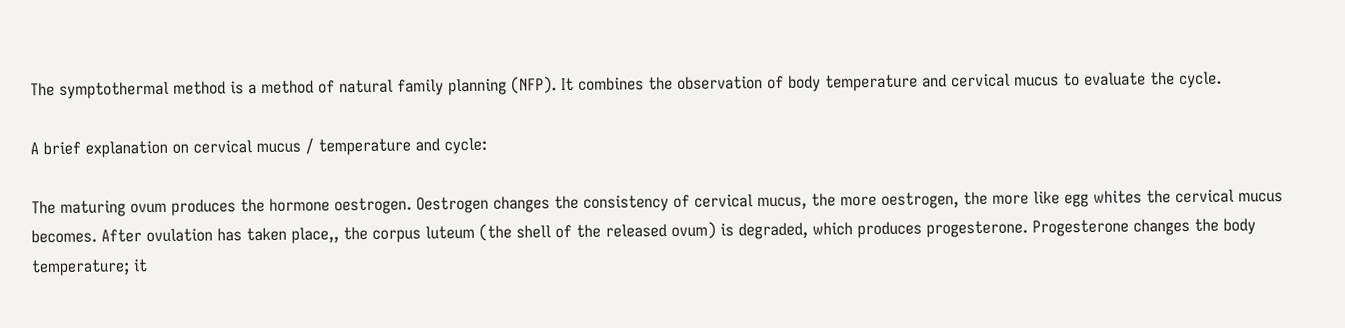The symptothermal method is a method of natural family planning (NFP). It combines the observation of body temperature and cervical mucus to evaluate the cycle.

A brief explanation on cervical mucus / temperature and cycle:

The maturing ovum produces the hormone oestrogen. Oestrogen changes the consistency of cervical mucus, the more oestrogen, the more like egg whites the cervical mucus becomes. After ovulation has taken place,, the corpus luteum (the shell of the released ovum) is degraded, which produces progesterone. Progesterone changes the body temperature; it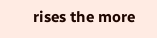rises the more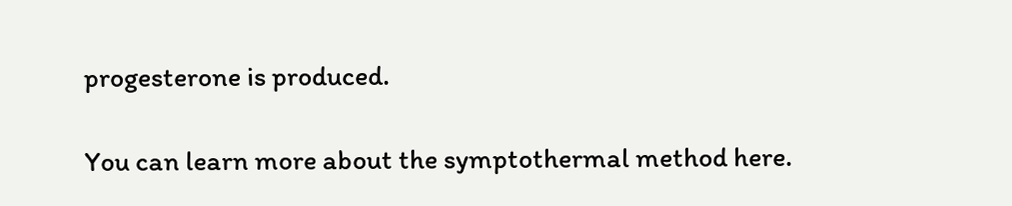progesterone is produced.

You can learn more about the symptothermal method here.